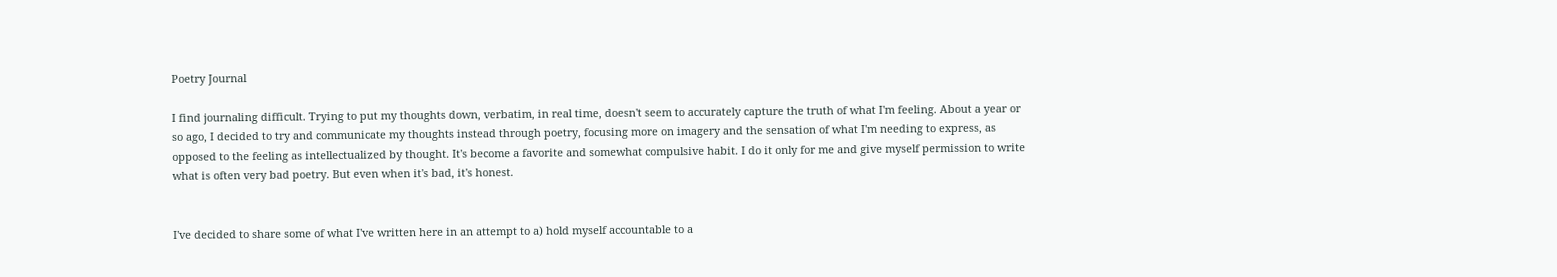Poetry Journal

I find journaling difficult. Trying to put my thoughts down, verbatim, in real time, doesn't seem to accurately capture the truth of what I'm feeling. About a year or so ago, I decided to try and communicate my thoughts instead through poetry, focusing more on imagery and the sensation of what I'm needing to express, as opposed to the feeling as intellectualized by thought. It's become a favorite and somewhat compulsive habit. I do it only for me and give myself permission to write what is often very bad poetry. But even when it's bad, it's honest.


I've decided to share some of what I've written here in an attempt to a) hold myself accountable to a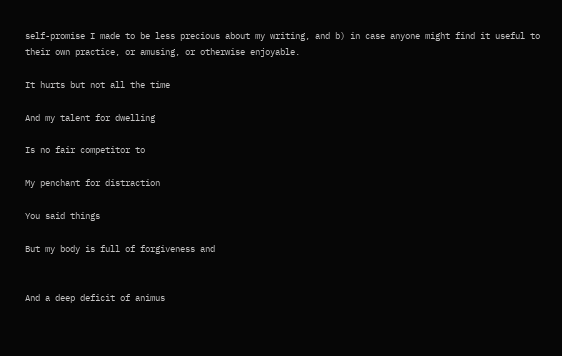self-promise I made to be less precious about my writing, and b) in case anyone might find it useful to their own practice, or amusing, or otherwise enjoyable.

It hurts but not all the time

And my talent for dwelling

Is no fair competitor to

My penchant for distraction

You said things

But my body is full of forgiveness and


And a deep deficit of animus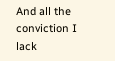And all the conviction I lack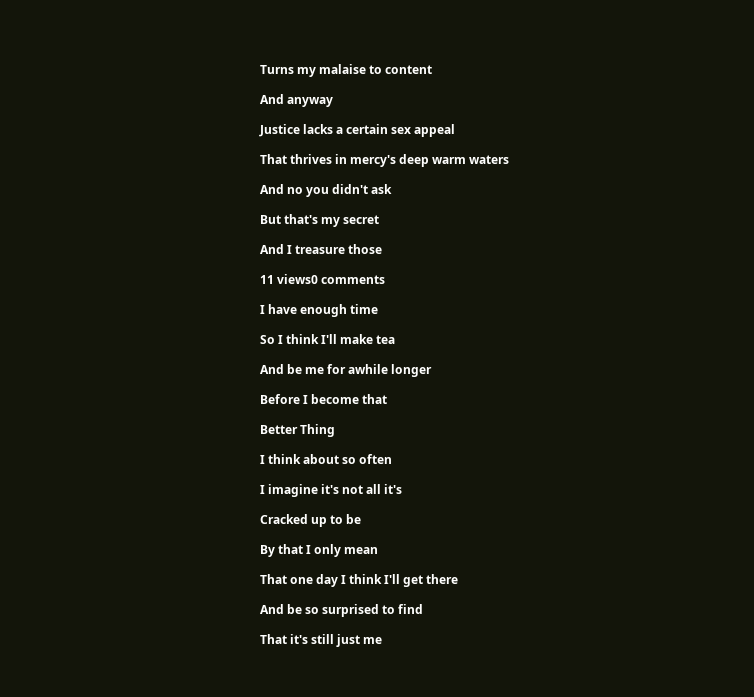Turns my malaise to content

And anyway

Justice lacks a certain sex appeal

That thrives in mercy's deep warm waters

And no you didn't ask

But that's my secret

And I treasure those

11 views0 comments

I have enough time

So I think I'll make tea

And be me for awhile longer

Before I become that

Better Thing

I think about so often

I imagine it's not all it's

Cracked up to be

By that I only mean

That one day I think I'll get there

And be so surprised to find

That it's still just me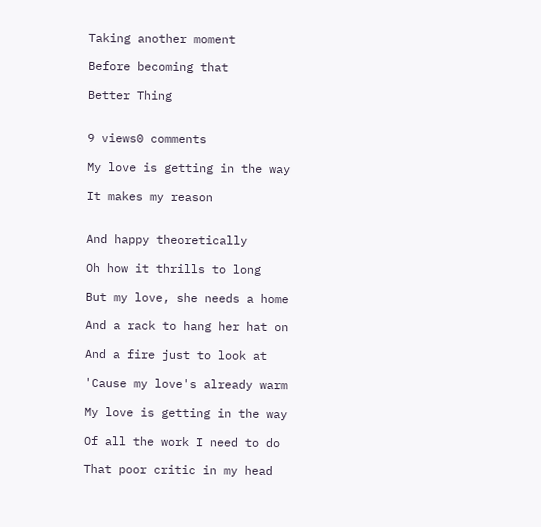Taking another moment

Before becoming that

Better Thing


9 views0 comments

My love is getting in the way

It makes my reason


And happy theoretically

Oh how it thrills to long

But my love, she needs a home

And a rack to hang her hat on

And a fire just to look at

'Cause my love's already warm

My love is getting in the way

Of all the work I need to do

That poor critic in my head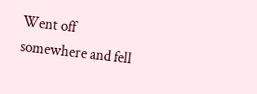Went off somewhere and fell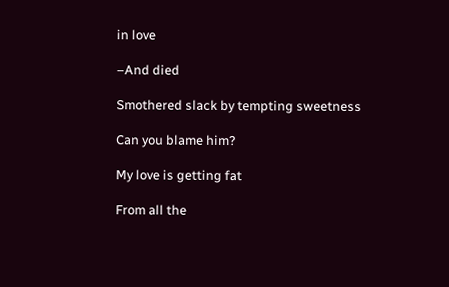in love

–And died

Smothered slack by tempting sweetness

Can you blame him?

My love is getting fat

From all the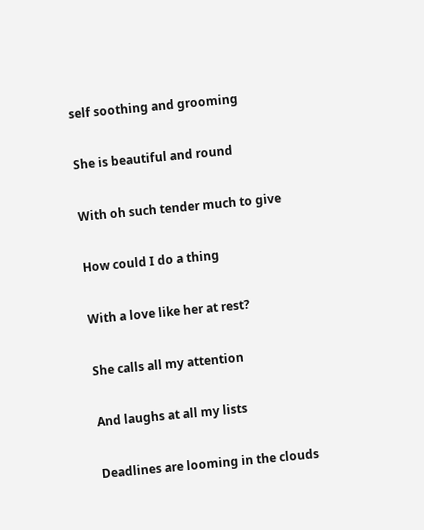self soothing and grooming

She is beautiful and round

With oh such tender much to give

How could I do a thing

With a love like her at rest?

She calls all my attention

And laughs at all my lists

Deadlines are looming in the clouds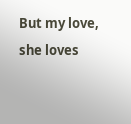But my love, she loves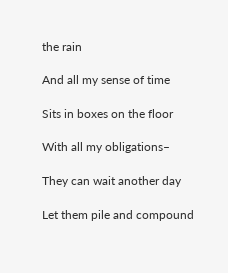the rain

And all my sense of time

Sits in boxes on the floor

With all my obligations–

They can wait another day

Let them pile and compound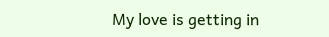My love is getting in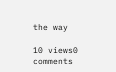the way

10 views0 comments